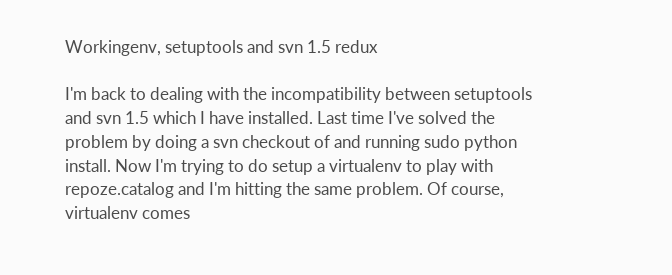Workingenv, setuptools and svn 1.5 redux

I'm back to dealing with the incompatibility between setuptools and svn 1.5 which I have installed. Last time I've solved the problem by doing a svn checkout of and running sudo python install. Now I'm trying to do setup a virtualenv to play with repoze.catalog and I'm hitting the same problem. Of course, virtualenv comes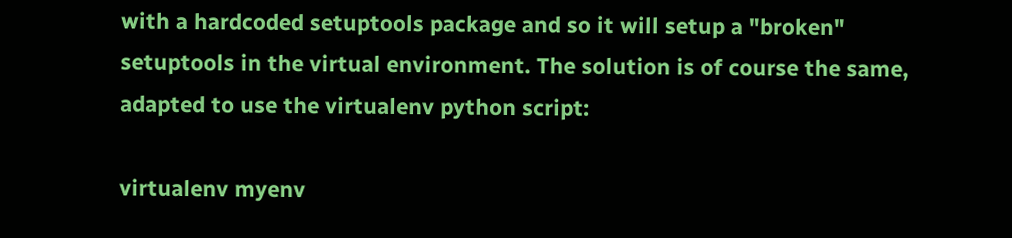with a hardcoded setuptools package and so it will setup a "broken" setuptools in the virtual environment. The solution is of course the same, adapted to use the virtualenv python script:

virtualenv myenv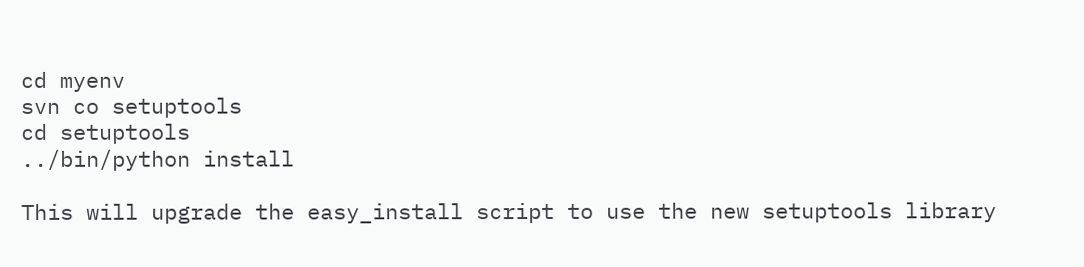cd myenv
svn co setuptools
cd setuptools
../bin/python install

This will upgrade the easy_install script to use the new setuptools library